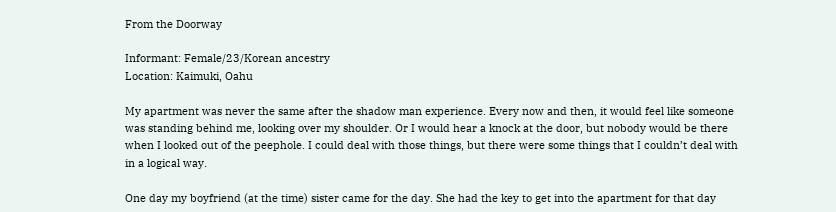From the Doorway

Informant: Female/23/Korean ancestry
Location: Kaimuki, Oahu

My apartment was never the same after the shadow man experience. Every now and then, it would feel like someone was standing behind me, looking over my shoulder. Or I would hear a knock at the door, but nobody would be there when I looked out of the peephole. I could deal with those things, but there were some things that I couldn’t deal with in a logical way.

One day my boyfriend (at the time) sister came for the day. She had the key to get into the apartment for that day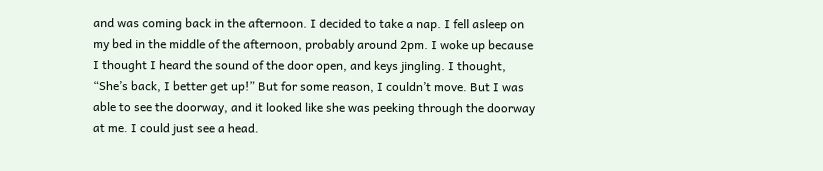and was coming back in the afternoon. I decided to take a nap. I fell asleep on my bed in the middle of the afternoon, probably around 2pm. I woke up because I thought I heard the sound of the door open, and keys jingling. I thought, “She’s back, I better get up!” But for some reason, I couldn’t move. But I was able to see the doorway, and it looked like she was peeking through the doorway at me. I could just see a head.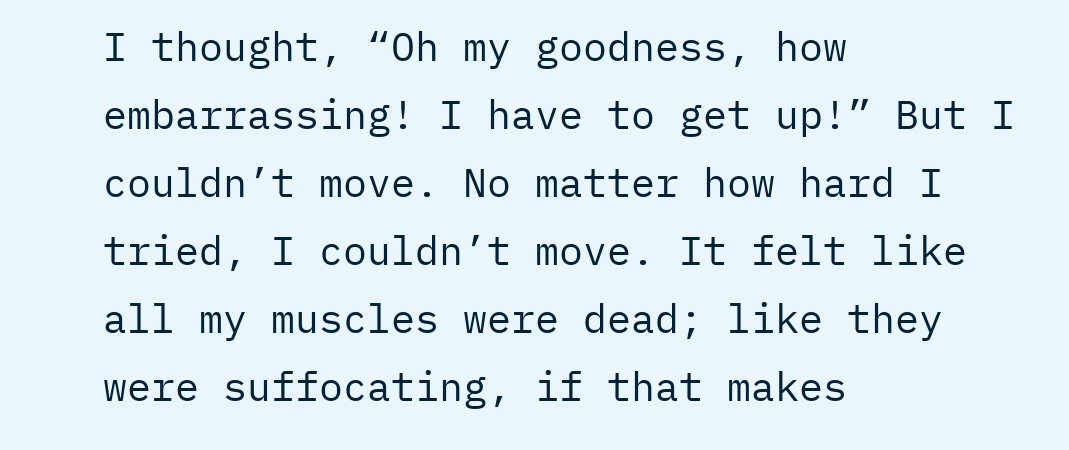I thought, “Oh my goodness, how embarrassing! I have to get up!” But I couldn’t move. No matter how hard I tried, I couldn’t move. It felt like all my muscles were dead; like they were suffocating, if that makes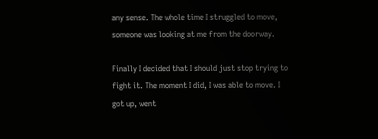any sense. The whole time I struggled to move, someone was looking at me from the doorway.

Finally I decided that I should just stop trying to fight it. The moment I did, I was able to move. I got up, went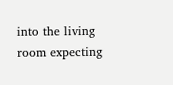into the living room expecting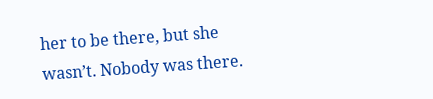her to be there, but she wasn’t. Nobody was there.